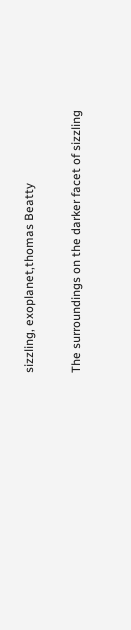sizzling, exoplanet,thomas Beatty

The surroundings on the darker facet of sizzling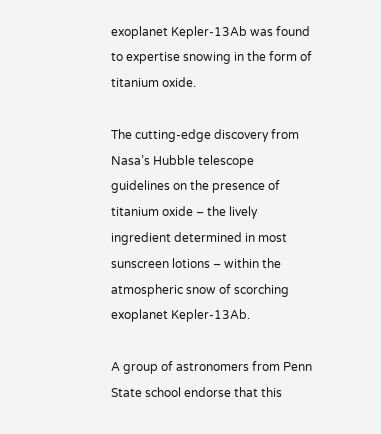exoplanet Kepler-13Ab was found to expertise snowing in the form of titanium oxide.

The cutting-edge discovery from Nasa’s Hubble telescope guidelines on the presence of titanium oxide – the lively ingredient determined in most sunscreen lotions – within the atmospheric snow of scorching exoplanet Kepler-13Ab.

A group of astronomers from Penn State school endorse that this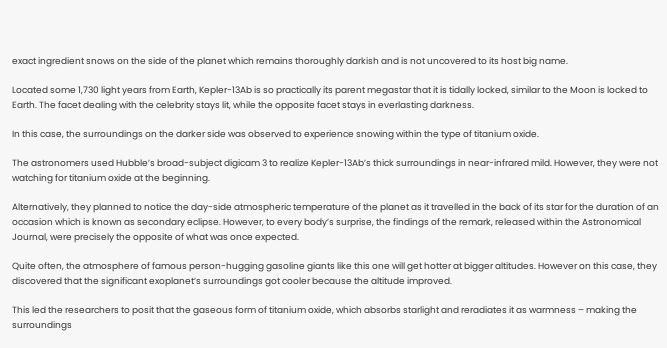exact ingredient snows on the side of the planet which remains thoroughly darkish and is not uncovered to its host big name.

Located some 1,730 light years from Earth, Kepler-13Ab is so practically its parent megastar that it is tidally locked, similar to the Moon is locked to Earth. The facet dealing with the celebrity stays lit, while the opposite facet stays in everlasting darkness.

In this case, the surroundings on the darker side was observed to experience snowing within the type of titanium oxide.

The astronomers used Hubble’s broad-subject digicam 3 to realize Kepler-13Ab’s thick surroundings in near-infrared mild. However, they were not watching for titanium oxide at the beginning.

Alternatively, they planned to notice the day-side atmospheric temperature of the planet as it travelled in the back of its star for the duration of an occasion which is known as secondary eclipse. However, to every body’s surprise, the findings of the remark, released within the Astronomical Journal, were precisely the opposite of what was once expected.

Quite often, the atmosphere of famous person-hugging gasoline giants like this one will get hotter at bigger altitudes. However on this case, they discovered that the significant exoplanet’s surroundings got cooler because the altitude improved.

This led the researchers to posit that the gaseous form of titanium oxide, which absorbs starlight and reradiates it as warmness – making the surroundings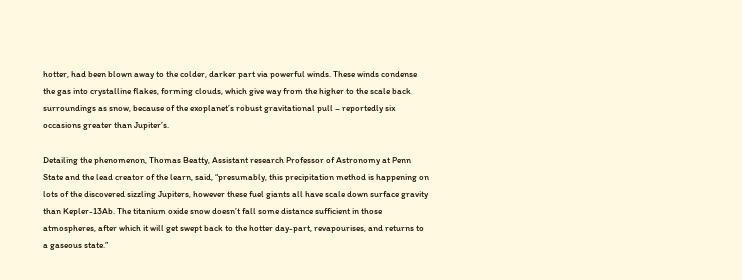hotter, had been blown away to the colder, darker part via powerful winds. These winds condense the gas into crystalline flakes, forming clouds, which give way from the higher to the scale back surroundings as snow, because of the exoplanet’s robust gravitational pull – reportedly six occasions greater than Jupiter’s.

Detailing the phenomenon, Thomas Beatty, Assistant research Professor of Astronomy at Penn State and the lead creator of the learn, said, “presumably, this precipitation method is happening on lots of the discovered sizzling Jupiters, however these fuel giants all have scale down surface gravity than Kepler-13Ab. The titanium oxide snow doesn’t fall some distance sufficient in those atmospheres, after which it will get swept back to the hotter day-part, revapourises, and returns to a gaseous state.”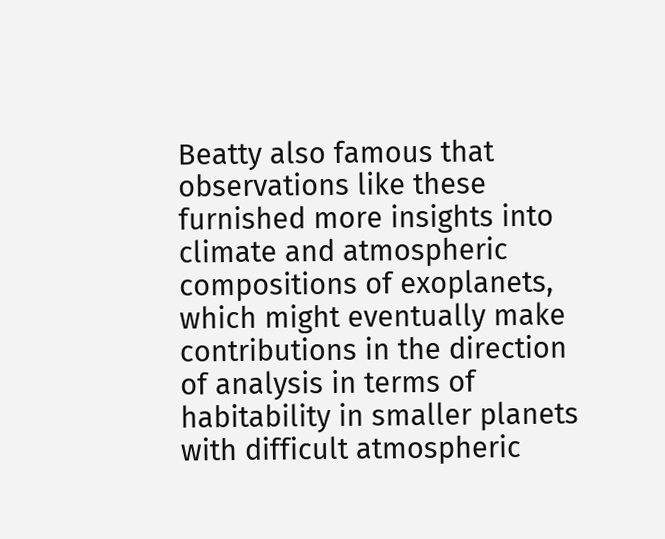Beatty also famous that observations like these furnished more insights into climate and atmospheric compositions of exoplanets, which might eventually make contributions in the direction of analysis in terms of habitability in smaller planets with difficult atmospheric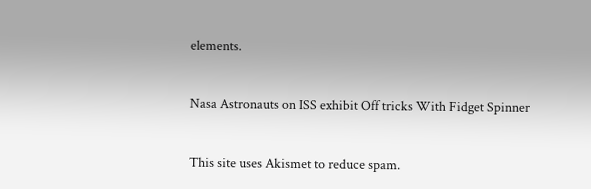elements.


Nasa Astronauts on ISS exhibit Off tricks With Fidget Spinner


This site uses Akismet to reduce spam.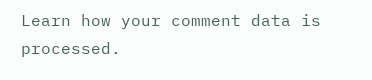Learn how your comment data is processed.